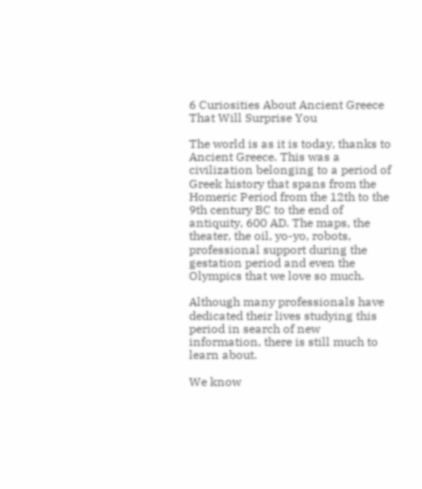6 Curiosities About Ancient Greece That Will Surprise You

The world is as it is today, thanks to Ancient Greece. This was a civilization belonging to a period of Greek history that spans from the Homeric Period from the 12th to the 9th century BC to the end of antiquity, 600 AD. The maps, the theater, the oil, yo-yo, robots, professional support during the gestation period and even the Olympics that we love so much.

Although many professionals have dedicated their lives studying this period in search of new information, there is still much to learn about.

We know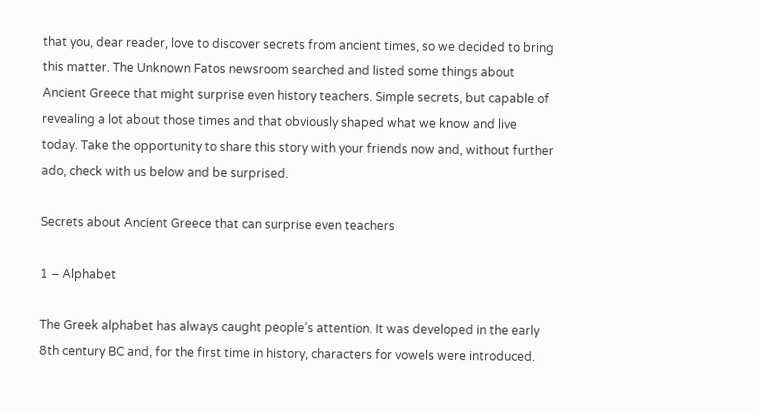that you, dear reader, love to discover secrets from ancient times, so we decided to bring this matter. The Unknown Fatos newsroom searched and listed some things about Ancient Greece that might surprise even history teachers. Simple secrets, but capable of revealing a lot about those times and that obviously shaped what we know and live today. Take the opportunity to share this story with your friends now and, without further ado, check with us below and be surprised.

Secrets about Ancient Greece that can surprise even teachers

1 – Alphabet

The Greek alphabet has always caught people’s attention. It was developed in the early 8th century BC and, for the first time in history, characters for vowels were introduced.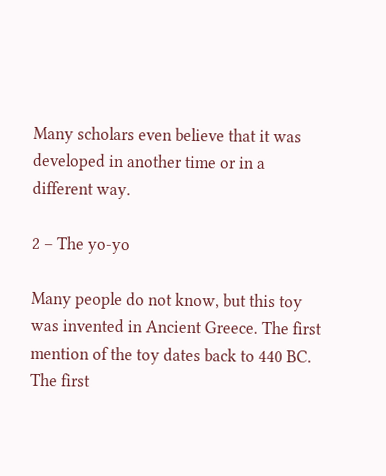Many scholars even believe that it was developed in another time or in a different way.

2 – The yo-yo

Many people do not know, but this toy was invented in Ancient Greece. The first mention of the toy dates back to 440 BC. The first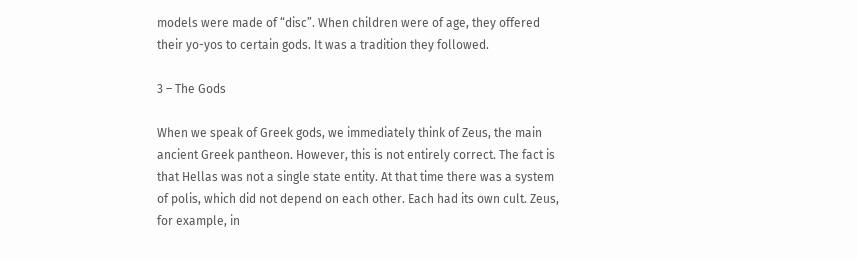models were made of “disc”. When children were of age, they offered their yo-yos to certain gods. It was a tradition they followed.

3 – The Gods

When we speak of Greek gods, we immediately think of Zeus, the main ancient Greek pantheon. However, this is not entirely correct. The fact is that Hellas was not a single state entity. At that time there was a system of polis, which did not depend on each other. Each had its own cult. Zeus, for example, in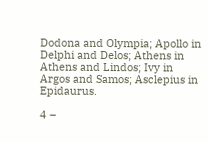Dodona and Olympia; Apollo in Delphi and Delos; Athens in Athens and Lindos; Ivy in Argos and Samos; Asclepius in Epidaurus.

4 –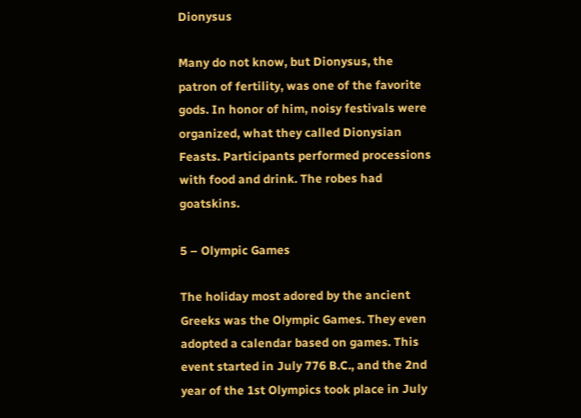Dionysus

Many do not know, but Dionysus, the patron of fertility, was one of the favorite gods. In honor of him, noisy festivals were organized, what they called Dionysian Feasts. Participants performed processions with food and drink. The robes had goatskins.

5 – Olympic Games

The holiday most adored by the ancient Greeks was the Olympic Games. They even adopted a calendar based on games. This event started in July 776 B.C., and the 2nd year of the 1st Olympics took place in July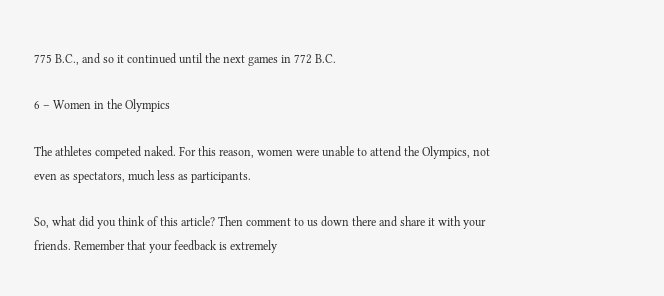775 B.C., and so it continued until the next games in 772 B.C.

6 – Women in the Olympics

The athletes competed naked. For this reason, women were unable to attend the Olympics, not even as spectators, much less as participants.

So, what did you think of this article? Then comment to us down there and share it with your friends. Remember that your feedback is extremely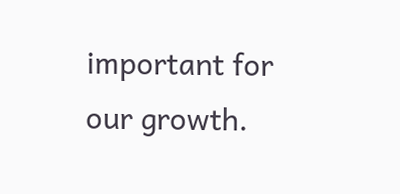important for our growth.